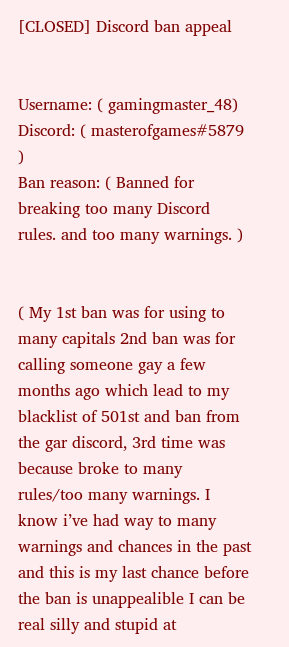[CLOSED] Discord ban appeal


Username: ( gamingmaster_48)
Discord: ( masterofgames#5879 )
Ban reason: ( Banned for breaking too many Discord rules. and too many warnings. )


( My 1st ban was for using to many capitals 2nd ban was for calling someone gay a few months ago which lead to my blacklist of 501st and ban from the gar discord, 3rd time was because broke to many rules/too many warnings. I know i’ve had way to many warnings and chances in the past and this is my last chance before the ban is unappealible I can be real silly and stupid at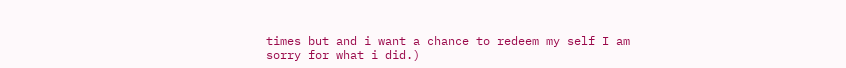times but and i want a chance to redeem my self I am sorry for what i did.)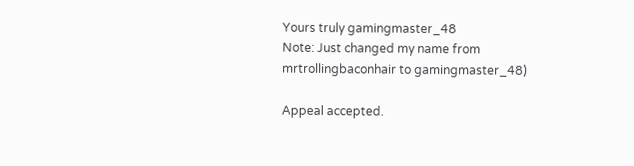Yours truly gamingmaster_48
Note: Just changed my name from mrtrollingbaconhair to gamingmaster_48)

Appeal accepted.